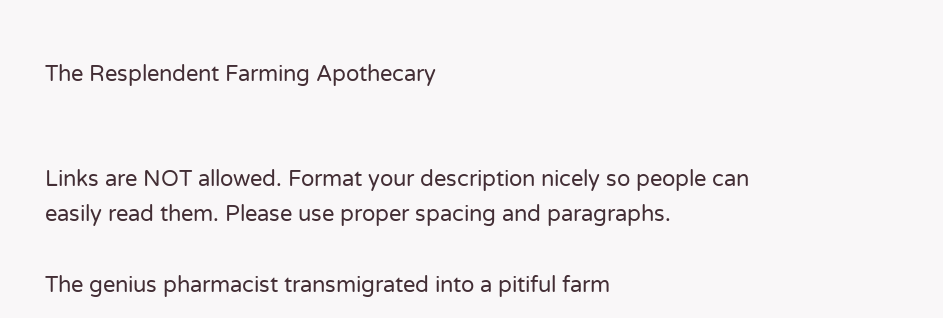The Resplendent Farming Apothecary


Links are NOT allowed. Format your description nicely so people can easily read them. Please use proper spacing and paragraphs.

The genius pharmacist transmigrated into a pitiful farm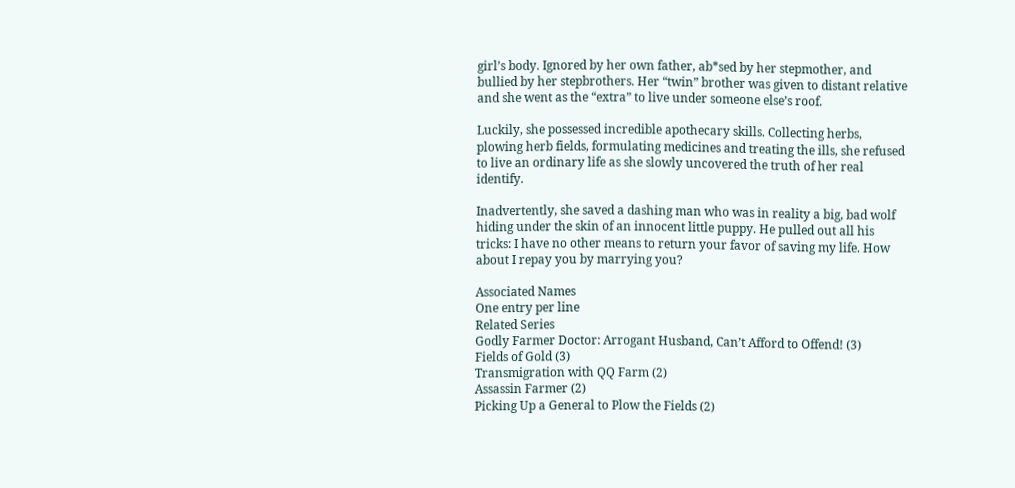girl’s body. Ignored by her own father, ab*sed by her stepmother, and bullied by her stepbrothers. Her “twin” brother was given to distant relative and she went as the “extra” to live under someone else’s roof.

Luckily, she possessed incredible apothecary skills. Collecting herbs, plowing herb fields, formulating medicines and treating the ills, she refused to live an ordinary life as she slowly uncovered the truth of her real identify.

Inadvertently, she saved a dashing man who was in reality a big, bad wolf hiding under the skin of an innocent little puppy. He pulled out all his tricks: I have no other means to return your favor of saving my life. How about I repay you by marrying you?

Associated Names
One entry per line
Related Series
Godly Farmer Doctor: Arrogant Husband, Can’t Afford to Offend! (3)
Fields of Gold (3)
Transmigration with QQ Farm (2)
Assassin Farmer (2)
Picking Up a General to Plow the Fields (2)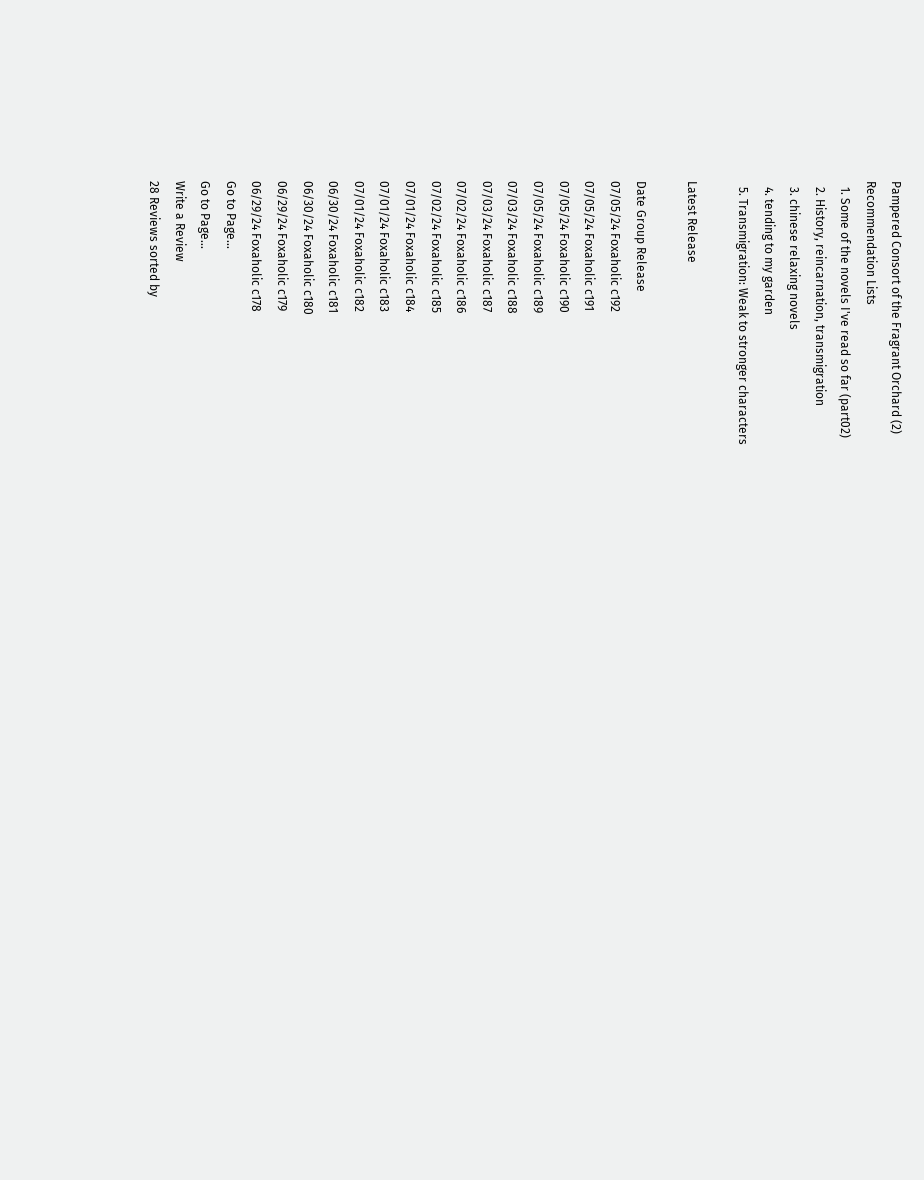Pampered Consort of the Fragrant Orchard (2)
Recommendation Lists
  1. Some of the novels I've read so far (part02)
  2. History, reincarnation, transmigration
  3. chinese relaxing novels
  4. tending to my garden
  5. Transmigration: Weak to stronger characters

Latest Release

Date Group Release
07/05/24 Foxaholic c192
07/05/24 Foxaholic c191
07/05/24 Foxaholic c190
07/05/24 Foxaholic c189
07/03/24 Foxaholic c188
07/03/24 Foxaholic c187
07/02/24 Foxaholic c186
07/02/24 Foxaholic c185
07/01/24 Foxaholic c184
07/01/24 Foxaholic c183
07/01/24 Foxaholic c182
06/30/24 Foxaholic c181
06/30/24 Foxaholic c180
06/29/24 Foxaholic c179
06/29/24 Foxaholic c178
Go to Page...
Go to Page...
Write a Review
28 Reviews sorted by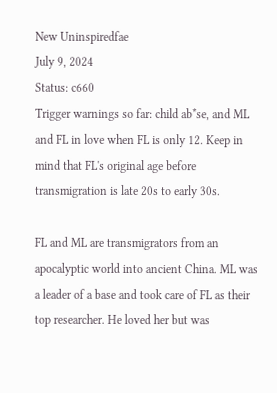New Uninspiredfae
July 9, 2024
Status: c660
Trigger warnings so far: child ab*se, and ML and FL in love when FL is only 12. Keep in mind that FL's original age before transmigration is late 20s to early 30s.

FL and ML are transmigrators from an apocalyptic world into ancient China. ML was a leader of a base and took care of FL as their top researcher. He loved her but was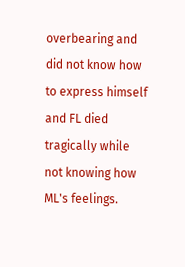overbearing and did not know how to express himself and FL died tragically while not knowing how ML's feelings.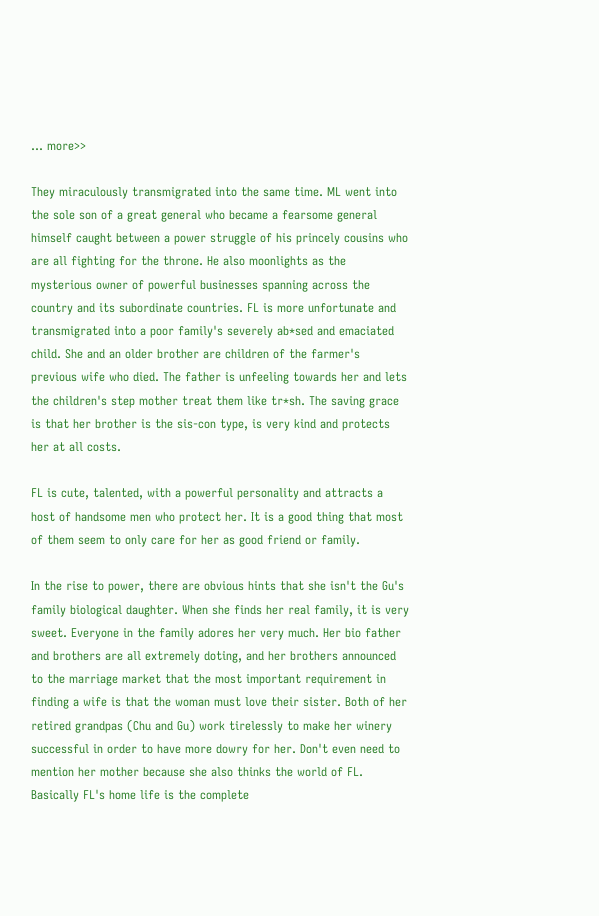... more>>

They miraculously transmigrated into the same time. ML went into the sole son of a great general who became a fearsome general himself caught between a power struggle of his princely cousins who are all fighting for the throne. He also moonlights as the mysterious owner of powerful businesses spanning across the country and its subordinate countries. FL is more unfortunate and transmigrated into a poor family's severely ab*sed and emaciated child. She and an older brother are children of the farmer's previous wife who died. The father is unfeeling towards her and lets the children's step mother treat them like tr*sh. The saving grace is that her brother is the sis-con type, is very kind and protects her at all costs.

FL is cute, talented, with a powerful personality and attracts a host of handsome men who protect her. It is a good thing that most of them seem to only care for her as good friend or family.

In the rise to power, there are obvious hints that she isn't the Gu's family biological daughter. When she finds her real family, it is very sweet. Everyone in the family adores her very much. Her bio father and brothers are all extremely doting, and her brothers announced to the marriage market that the most important requirement in finding a wife is that the woman must love their sister. Both of her retired grandpas (Chu and Gu) work tirelessly to make her winery successful in order to have more dowry for her. Don't even need to mention her mother because she also thinks the world of FL. Basically FL's home life is the complete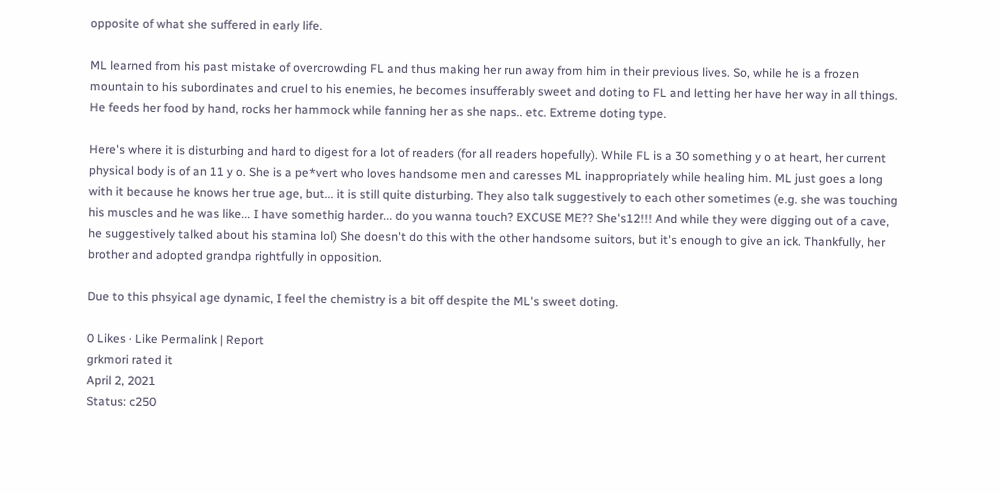opposite of what she suffered in early life.

ML learned from his past mistake of overcrowding FL and thus making her run away from him in their previous lives. So, while he is a frozen mountain to his subordinates and cruel to his enemies, he becomes insufferably sweet and doting to FL and letting her have her way in all things. He feeds her food by hand, rocks her hammock while fanning her as she naps.. etc. Extreme doting type.

Here's where it is disturbing and hard to digest for a lot of readers (for all readers hopefully). While FL is a 30 something y o at heart, her current physical body is of an 11 y o. She is a pe*vert who loves handsome men and caresses ML inappropriately while healing him. ML just goes a long with it because he knows her true age, but... it is still quite disturbing. They also talk suggestively to each other sometimes (e.g. she was touching his muscles and he was like... I have somethig harder... do you wanna touch? EXCUSE ME?? She's12!!! And while they were digging out of a cave, he suggestively talked about his stamina lol) She doesn't do this with the other handsome suitors, but it's enough to give an ick. Thankfully, her brother and adopted grandpa rightfully in opposition.

Due to this phsyical age dynamic, I feel the chemistry is a bit off despite the ML's sweet doting.

0 Likes · Like Permalink | Report
grkmori rated it
April 2, 2021
Status: c250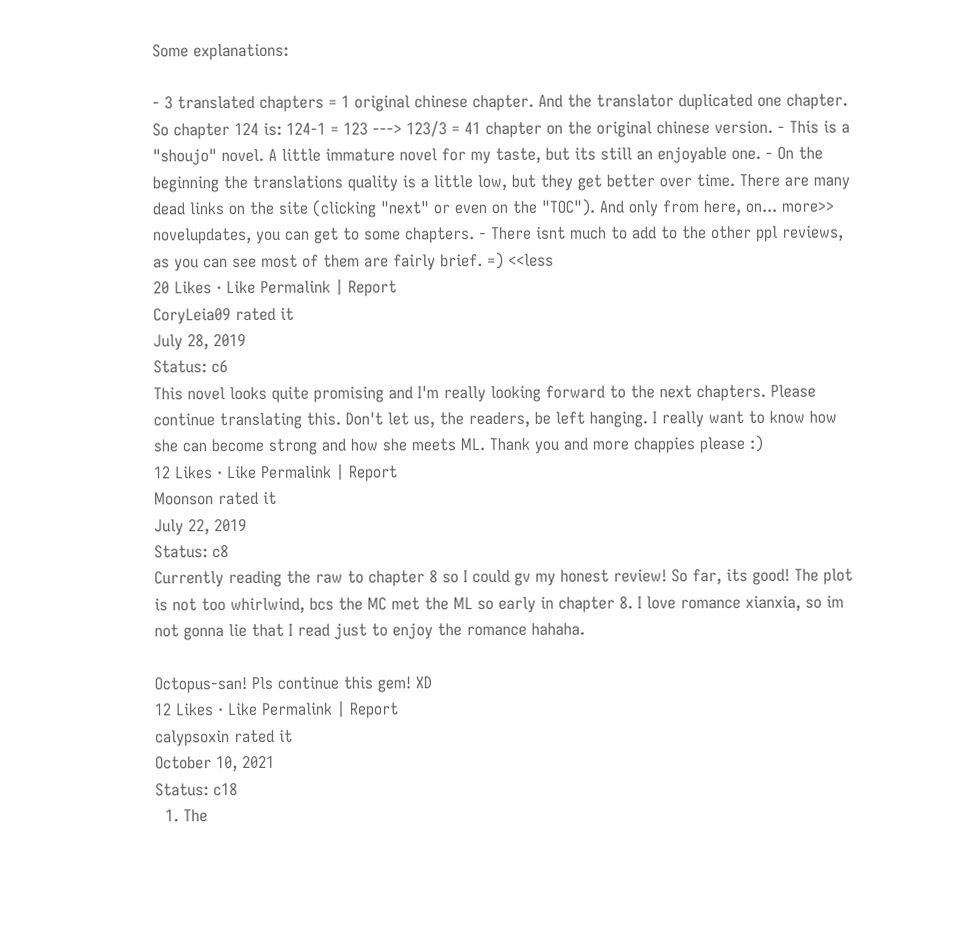Some explanations:

- 3 translated chapters = 1 original chinese chapter. And the translator duplicated one chapter. So chapter 124 is: 124-1 = 123 ---> 123/3 = 41 chapter on the original chinese version. - This is a "shoujo" novel. A little immature novel for my taste, but its still an enjoyable one. - On the beginning the translations quality is a little low, but they get better over time. There are many dead links on the site (clicking "next" or even on the "TOC"). And only from here, on... more>> novelupdates, you can get to some chapters. - There isnt much to add to the other ppl reviews, as you can see most of them are fairly brief. =) <<less
20 Likes · Like Permalink | Report
CoryLeia09 rated it
July 28, 2019
Status: c6
This novel looks quite promising and I'm really looking forward to the next chapters. Please continue translating this. Don't let us, the readers, be left hanging. I really want to know how she can become strong and how she meets ML. Thank you and more chappies please :)
12 Likes · Like Permalink | Report
Moonson rated it
July 22, 2019
Status: c8
Currently reading the raw to chapter 8 so I could gv my honest review! So far, its good! The plot is not too whirlwind, bcs the MC met the ML so early in chapter 8. I love romance xianxia, so im not gonna lie that I read just to enjoy the romance hahaha.

Octopus-san! Pls continue this gem! XD
12 Likes · Like Permalink | Report
calypsoxin rated it
October 10, 2021
Status: c18
  1. The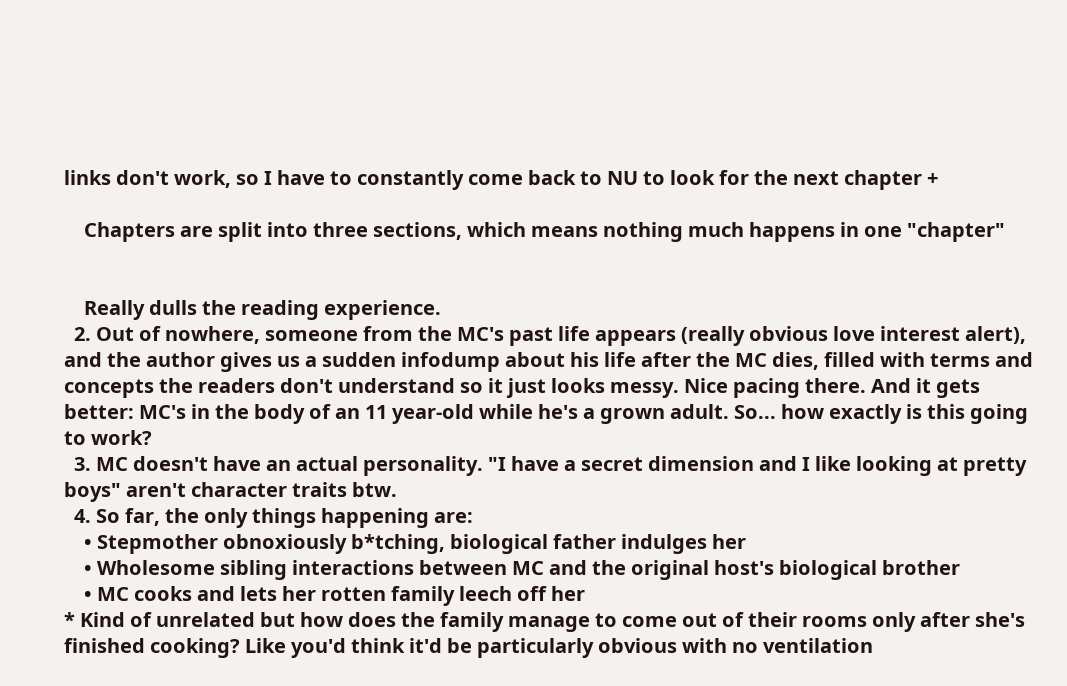links don't work, so I have to constantly come back to NU to look for the next chapter +

    Chapters are split into three sections, which means nothing much happens in one "chapter"


    Really dulls the reading experience.
  2. Out of nowhere, someone from the MC's past life appears (really obvious love interest alert), and the author gives us a sudden infodump about his life after the MC dies, filled with terms and concepts the readers don't understand so it just looks messy. Nice pacing there. And it gets better: MC's in the body of an 11 year-old while he's a grown adult. So... how exactly is this going to work?
  3. MC doesn't have an actual personality. "I have a secret dimension and I like looking at pretty boys" aren't character traits btw.
  4. So far, the only things happening are:
    • Stepmother obnoxiously b*tching, biological father indulges her
    • Wholesome sibling interactions between MC and the original host's biological brother
    • MC cooks and lets her rotten family leech off her
* Kind of unrelated but how does the family manage to come out of their rooms only after she's finished cooking? Like you'd think it'd be particularly obvious with no ventilation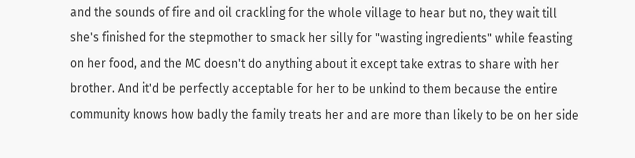and the sounds of fire and oil crackling for the whole village to hear but no, they wait till she's finished for the stepmother to smack her silly for "wasting ingredients" while feasting on her food, and the MC doesn't do anything about it except take extras to share with her brother. And it'd be perfectly acceptable for her to be unkind to them because the entire community knows how badly the family treats her and are more than likely to be on her side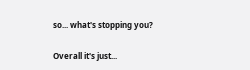so... what's stopping you?

Overall it's just...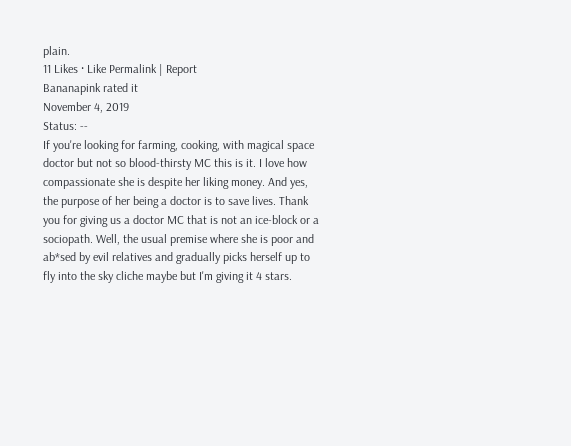plain.
11 Likes · Like Permalink | Report
Bananapink rated it
November 4, 2019
Status: --
If you're looking for farming, cooking, with magical space doctor but not so blood-thirsty MC this is it. I love how compassionate she is despite her liking money. And yes, the purpose of her being a doctor is to save lives. Thank you for giving us a doctor MC that is not an ice-block or a sociopath. Well, the usual premise where she is poor and ab*sed by evil relatives and gradually picks herself up to fly into the sky cliche maybe but I'm giving it 4 stars.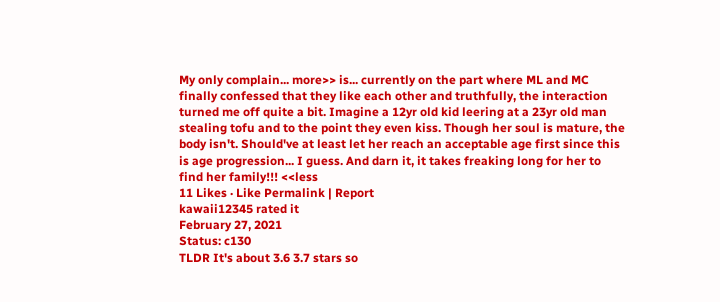My only complain... more>> is... currently on the part where ML and MC finally confessed that they like each other and truthfully, the interaction turned me off quite a bit. Imagine a 12yr old kid leering at a 23yr old man stealing tofu and to the point they even kiss. Though her soul is mature, the body isn't. Should've at least let her reach an acceptable age first since this is age progression... I guess. And darn it, it takes freaking long for her to find her family!!! <<less
11 Likes · Like Permalink | Report
kawaii12345 rated it
February 27, 2021
Status: c130
TLDR It's about 3.6 3.7 stars so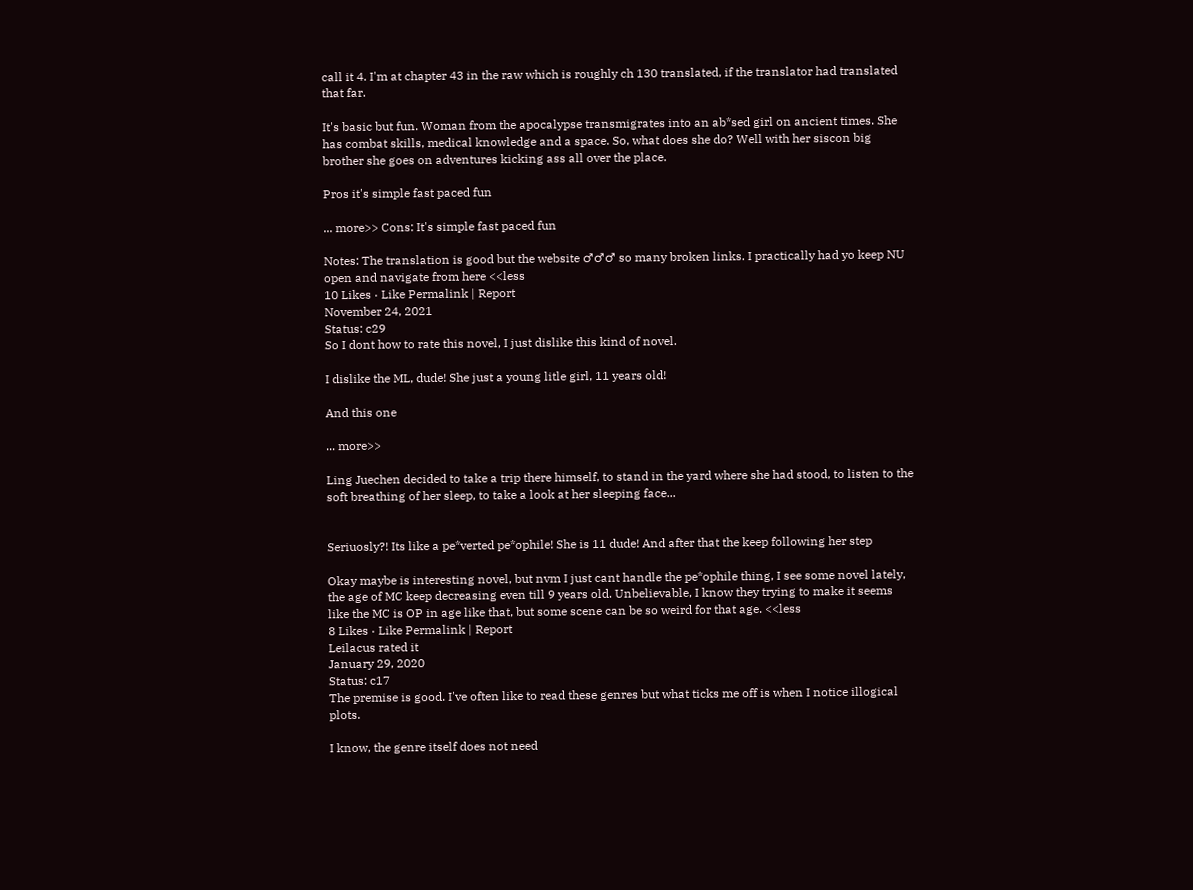call it 4. I'm at chapter 43 in the raw which is roughly ch 130 translated, if the translator had translated that far.

It's basic but fun. Woman from the apocalypse transmigrates into an ab*sed girl on ancient times. She has combat skills, medical knowledge and a space. So, what does she do? Well with her siscon big brother she goes on adventures kicking ass all over the place.

Pros it's simple fast paced fun

... more>> Cons: It's simple fast paced fun

Notes: The translation is good but the website ♂♂♂ so many broken links. I practically had yo keep NU open and navigate from here <<less
10 Likes · Like Permalink | Report
November 24, 2021
Status: c29
So I dont how to rate this novel, I just dislike this kind of novel.

I dislike the ML, dude! She just a young litle girl, 11 years old!

And this one

... more>>

Ling Juechen decided to take a trip there himself, to stand in the yard where she had stood, to listen to the soft breathing of her sleep, to take a look at her sleeping face...


Seriuosly?! Its like a pe*verted pe*ophile! She is 11 dude! And after that the keep following her step

Okay maybe is interesting novel, but nvm I just cant handle the pe*ophile thing, I see some novel lately, the age of MC keep decreasing even till 9 years old. Unbelievable, I know they trying to make it seems like the MC is OP in age like that, but some scene can be so weird for that age. <<less
8 Likes · Like Permalink | Report
Leilacus rated it
January 29, 2020
Status: c17
The premise is good. I've often like to read these genres but what ticks me off is when I notice illogical plots.

I know, the genre itself does not need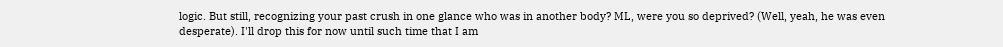logic. But still, recognizing your past crush in one glance who was in another body? ML, were you so deprived? (Well, yeah, he was even desperate). I'll drop this for now until such time that I am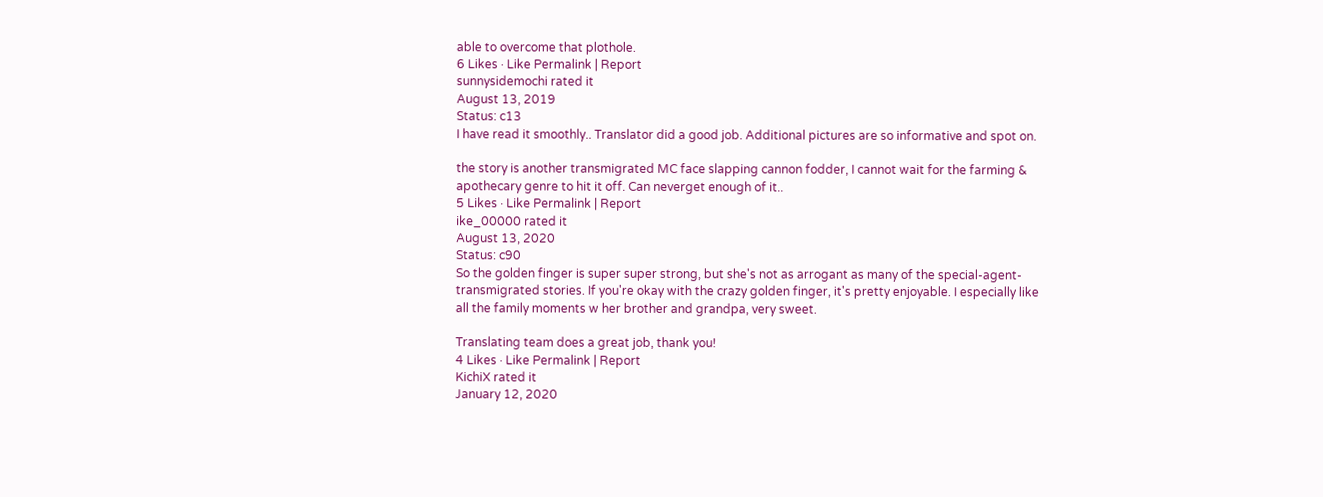able to overcome that plothole.
6 Likes · Like Permalink | Report
sunnysidemochi rated it
August 13, 2019
Status: c13
I have read it smoothly.. Translator did a good job. Additional pictures are so informative and spot on.

the story is another transmigrated MC face slapping cannon fodder, I cannot wait for the farming & apothecary genre to hit it off. Can neverget enough of it..
5 Likes · Like Permalink | Report
ike_00000 rated it
August 13, 2020
Status: c90
So the golden finger is super super strong, but she's not as arrogant as many of the special-agent-transmigrated stories. If you're okay with the crazy golden finger, it's pretty enjoyable. I especially like all the family moments w her brother and grandpa, very sweet.

Translating team does a great job, thank you!
4 Likes · Like Permalink | Report
KichiX rated it
January 12, 2020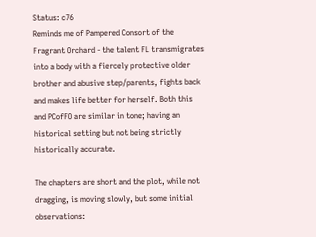Status: c76
Reminds me of Pampered Consort of the Fragrant Orchard - the talent FL transmigrates into a body with a fiercely protective older brother and abusive step/parents, fights back and makes life better for herself. Both this and PCofFO are similar in tone; having an historical setting but not being strictly historically accurate.

The chapters are short and the plot, while not dragging, is moving slowly, but some initial observations: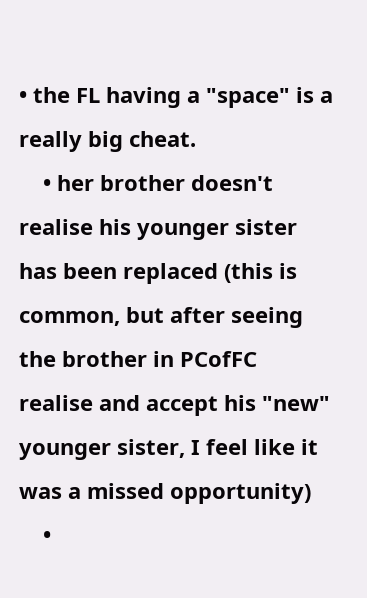• the FL having a "space" is a really big cheat.
    • her brother doesn't realise his younger sister has been replaced (this is common, but after seeing the brother in PCofFC realise and accept his "new" younger sister, I feel like it was a missed opportunity)
    •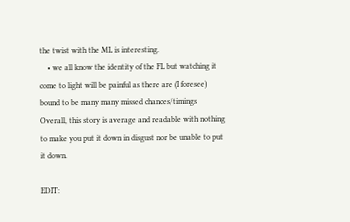the twist with the ML is interesting.
    • we all know the identity of the FL but watching it come to light will be painful as there are (I foresee) bound to be many many missed chances/timings
Overall, this story is average and readable with nothing to make you put it down in disgust nor be unable to put it down.

EDIT: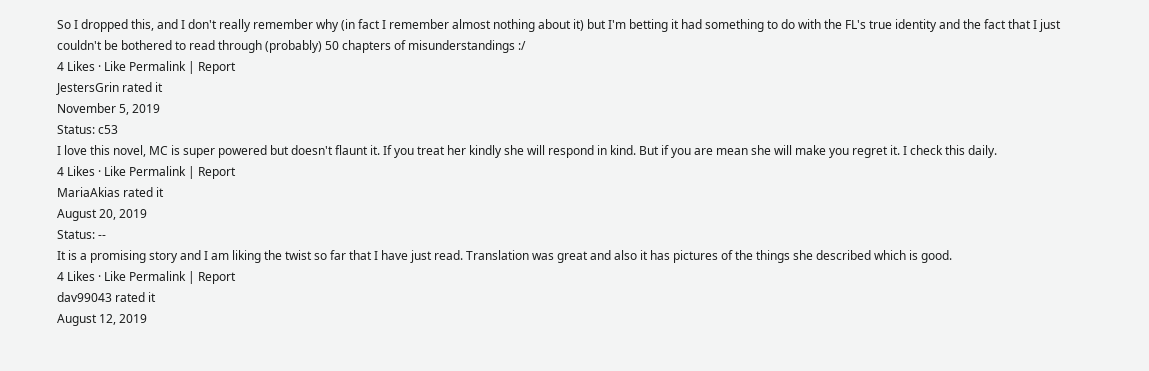So I dropped this, and I don't really remember why (in fact I remember almost nothing about it) but I'm betting it had something to do with the FL's true identity and the fact that I just couldn't be bothered to read through (probably) 50 chapters of misunderstandings :/
4 Likes · Like Permalink | Report
JestersGrin rated it
November 5, 2019
Status: c53
I love this novel, MC is super powered but doesn't flaunt it. If you treat her kindly she will respond in kind. But if you are mean she will make you regret it. I check this daily.
4 Likes · Like Permalink | Report
MariaAkias rated it
August 20, 2019
Status: --
It is a promising story and I am liking the twist so far that I have just read. Translation was great and also it has pictures of the things she described which is good.
4 Likes · Like Permalink | Report
dav99043 rated it
August 12, 2019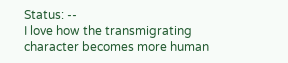Status: --
I love how the transmigrating character becomes more human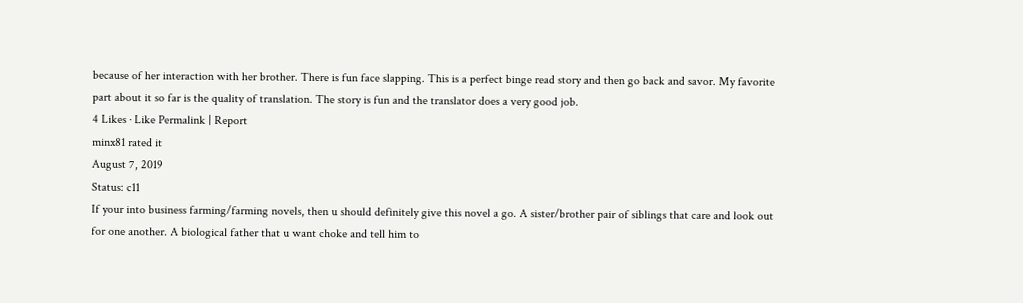because of her interaction with her brother. There is fun face slapping. This is a perfect binge read story and then go back and savor. My favorite part about it so far is the quality of translation. The story is fun and the translator does a very good job.
4 Likes · Like Permalink | Report
minx81 rated it
August 7, 2019
Status: c11
If your into business farming/farming novels, then u should definitely give this novel a go. A sister/brother pair of siblings that care and look out for one another. A biological father that u want choke and tell him to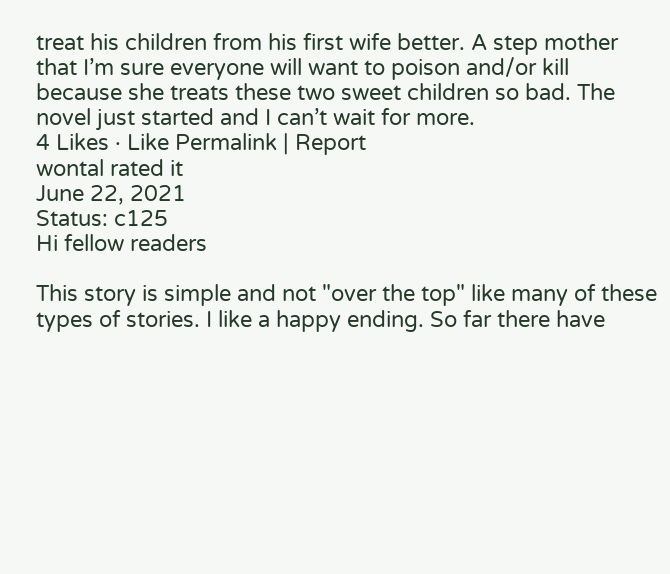treat his children from his first wife better. A step mother that I’m sure everyone will want to poison and/or kill because she treats these two sweet children so bad. The novel just started and I can’t wait for more.
4 Likes · Like Permalink | Report
wontal rated it
June 22, 2021
Status: c125
Hi fellow readers

This story is simple and not "over the top" like many of these types of stories. I like a happy ending. So far there have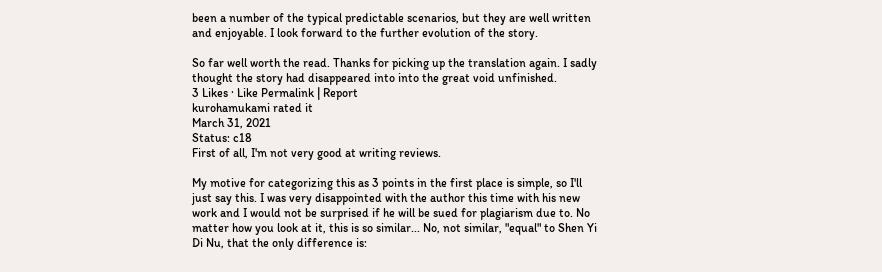been a number of the typical predictable scenarios, but they are well written and enjoyable. I look forward to the further evolution of the story.

So far well worth the read. Thanks for picking up the translation again. I sadly thought the story had disappeared into into the great void unfinished.
3 Likes · Like Permalink | Report
kurohamukami rated it
March 31, 2021
Status: c18
First of all, I'm not very good at writing reviews.

My motive for categorizing this as 3 points in the first place is simple, so I'll just say this. I was very disappointed with the author this time with his new work and I would not be surprised if he will be sued for plagiarism due to. No matter how you look at it, this is so similar... No, not similar, "equal" to Shen Yi Di Nu, that the only difference is: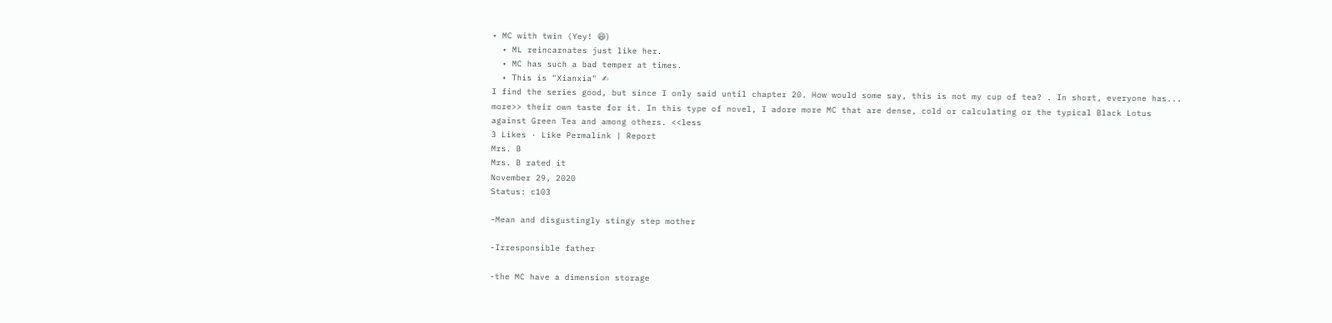• MC with twin (Yey! 😆)
  • ML reincarnates just like her.
  • MC has such a bad temper at times.
  • This is "Xianxia" ✍
I find the series good, but since I only said until chapter 20. How would some say, this is not my cup of tea? . In short, everyone has... more>> their own taste for it. In this type of novel, I adore more MC that are dense, cold or calculating or the typical Black Lotus against Green Tea and among others. <<less
3 Likes · Like Permalink | Report
Mrs. B
Mrs. B rated it
November 29, 2020
Status: c103

-Mean and disgustingly stingy step mother

-Irresponsible father

-the MC have a dimension storage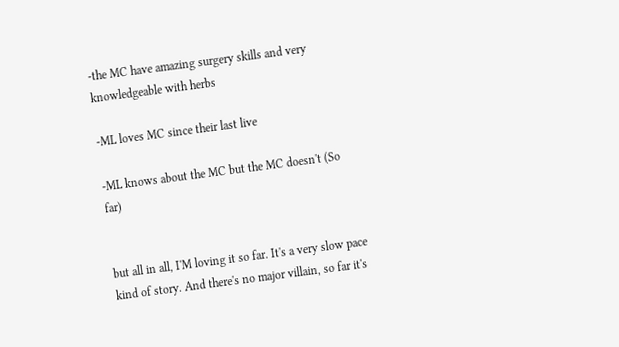-the MC have amazing surgery skills and very knowledgeable with herbs

-ML loves MC since their last live

-ML knows about the MC but the MC doesn't (So far)


but all in all, I'M loving it so far. It's a very slow pace kind of story. And there's no major villain, so far it's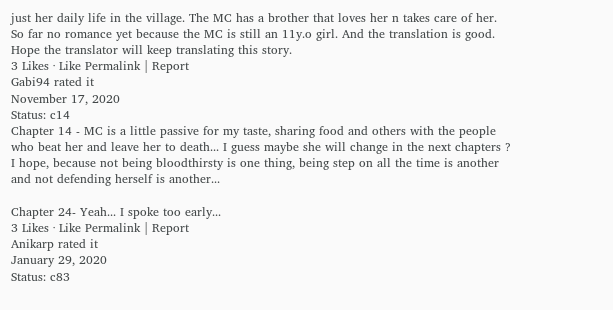just her daily life in the village. The MC has a brother that loves her n takes care of her. So far no romance yet because the MC is still an 11y.o girl. And the translation is good. Hope the translator will keep translating this story.
3 Likes · Like Permalink | Report
Gabi94 rated it
November 17, 2020
Status: c14
Chapter 14 - MC is a little passive for my taste, sharing food and others with the people who beat her and leave her to death... I guess maybe she will change in the next chapters ? I hope, because not being bloodthirsty is one thing, being step on all the time is another and not defending herself is another...

Chapter 24- Yeah... I spoke too early...
3 Likes · Like Permalink | Report
Anikarp rated it
January 29, 2020
Status: c83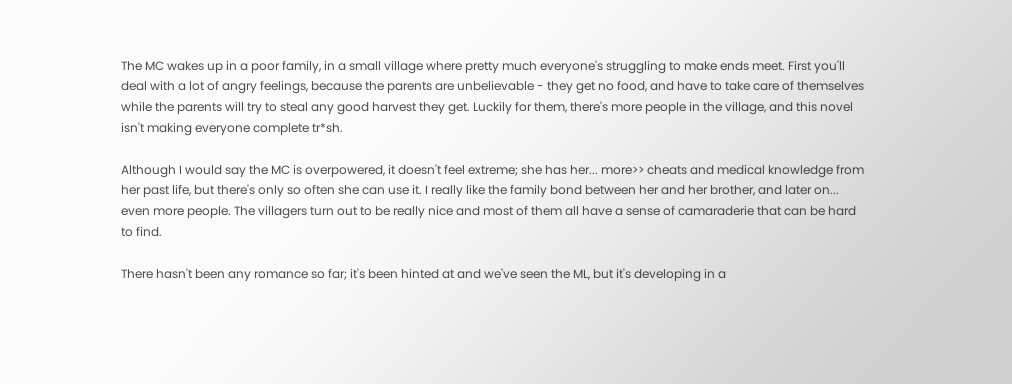The MC wakes up in a poor family, in a small village where pretty much everyone's struggling to make ends meet. First you'll deal with a lot of angry feelings, because the parents are unbelievable - they get no food, and have to take care of themselves while the parents will try to steal any good harvest they get. Luckily for them, there's more people in the village, and this novel isn't making everyone complete tr*sh.

Although I would say the MC is overpowered, it doesn't feel extreme; she has her... more>> cheats and medical knowledge from her past life, but there's only so often she can use it. I really like the family bond between her and her brother, and later on... even more people. The villagers turn out to be really nice and most of them all have a sense of camaraderie that can be hard to find.

There hasn't been any romance so far; it's been hinted at and we've seen the ML, but it's developing in a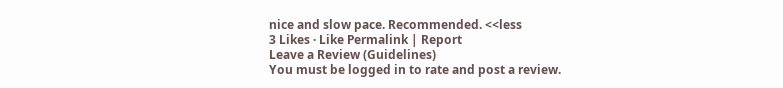nice and slow pace. Recommended. <<less
3 Likes · Like Permalink | Report
Leave a Review (Guidelines)
You must be logged in to rate and post a review.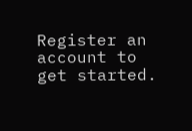Register an account to get started.